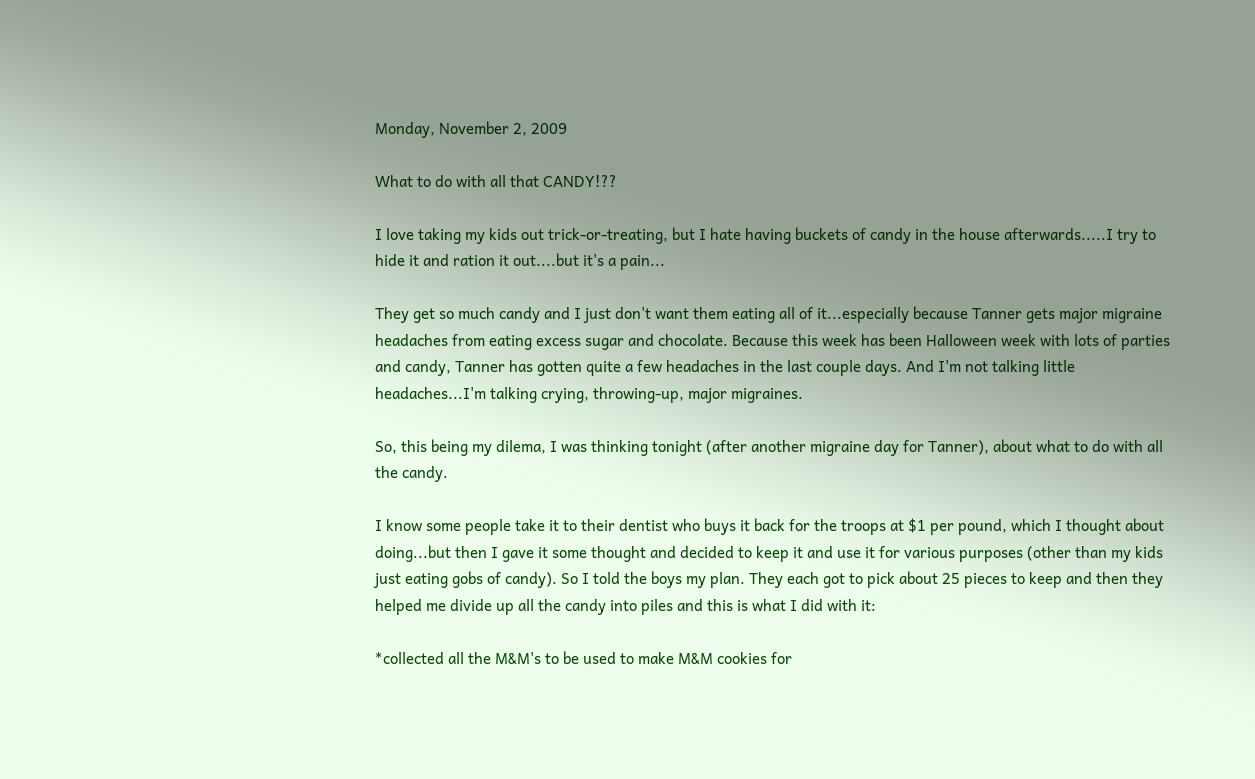Monday, November 2, 2009

What to do with all that CANDY!??

I love taking my kids out trick-or-treating, but I hate having buckets of candy in the house afterwards.....I try to hide it and ration it out....but it's a pain...

They get so much candy and I just don't want them eating all of it...especially because Tanner gets major migraine headaches from eating excess sugar and chocolate. Because this week has been Halloween week with lots of parties and candy, Tanner has gotten quite a few headaches in the last couple days. And I'm not talking little headaches...I'm talking crying, throwing-up, major migraines.

So, this being my dilema, I was thinking tonight (after another migraine day for Tanner), about what to do with all the candy.

I know some people take it to their dentist who buys it back for the troops at $1 per pound, which I thought about doing...but then I gave it some thought and decided to keep it and use it for various purposes (other than my kids just eating gobs of candy). So I told the boys my plan. They each got to pick about 25 pieces to keep and then they helped me divide up all the candy into piles and this is what I did with it:

*collected all the M&M's to be used to make M&M cookies for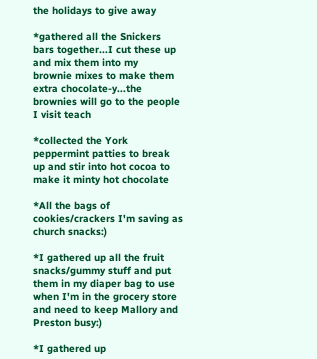the holidays to give away

*gathered all the Snickers bars together...I cut these up and mix them into my
brownie mixes to make them extra chocolate-y...the brownies will go to the people I visit teach

*collected the York peppermint patties to break up and stir into hot cocoa to make it minty hot chocolate

*All the bags of cookies/crackers I'm saving as church snacks:)

*I gathered up all the fruit snacks/gummy stuff and put them in my diaper bag to use when I'm in the grocery store and need to keep Mallory and Preston busy:)

*I gathered up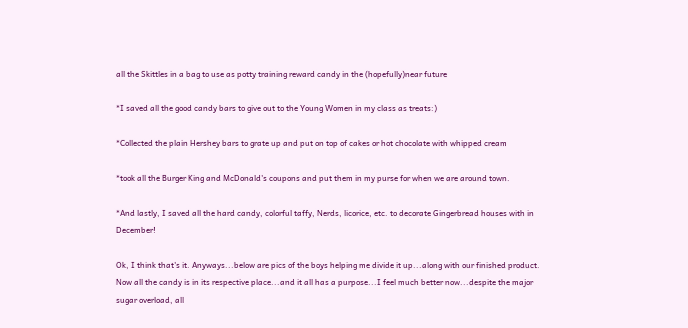all the Skittles in a bag to use as potty training reward candy in the (hopefully)near future

*I saved all the good candy bars to give out to the Young Women in my class as treats:)

*Collected the plain Hershey bars to grate up and put on top of cakes or hot chocolate with whipped cream

*took all the Burger King and McDonald's coupons and put them in my purse for when we are around town.

*And lastly, I saved all the hard candy, colorful taffy, Nerds, licorice, etc. to decorate Gingerbread houses with in December!

Ok, I think that's it. Anyways...below are pics of the boys helping me divide it up...along with our finished product. Now all the candy is in its respective place...and it all has a purpose...I feel much better now...despite the major sugar overload, all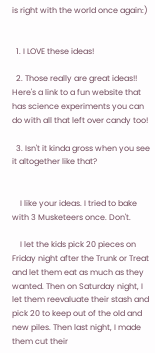is right with the world once again:)


  1. I LOVE these ideas!

  2. Those really are great ideas!! Here's a link to a fun website that has science experiments you can do with all that left over candy too!

  3. Isn't it kinda gross when you see it altogether like that?


    I like your ideas. I tried to bake with 3 Musketeers once. Don't.

    I let the kids pick 20 pieces on Friday night after the Trunk or Treat and let them eat as much as they wanted. Then on Saturday night, I let them reevaluate their stash and pick 20 to keep out of the old and new piles. Then last night, I made them cut their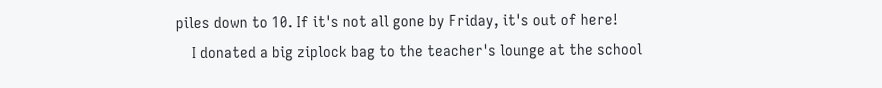piles down to 10. If it's not all gone by Friday, it's out of here!
    I donated a big ziplock bag to the teacher's lounge at the school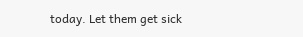today. Let them get sick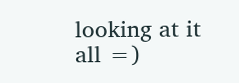looking at it all =)